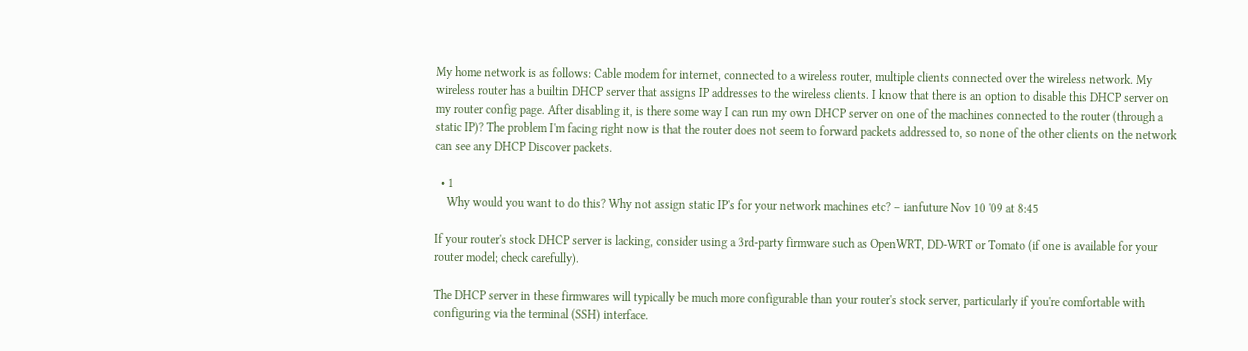My home network is as follows: Cable modem for internet, connected to a wireless router, multiple clients connected over the wireless network. My wireless router has a builtin DHCP server that assigns IP addresses to the wireless clients. I know that there is an option to disable this DHCP server on my router config page. After disabling it, is there some way I can run my own DHCP server on one of the machines connected to the router (through a static IP)? The problem I'm facing right now is that the router does not seem to forward packets addressed to, so none of the other clients on the network can see any DHCP Discover packets.

  • 1
    Why would you want to do this? Why not assign static IP's for your network machines etc? – ianfuture Nov 10 '09 at 8:45

If your router's stock DHCP server is lacking, consider using a 3rd-party firmware such as OpenWRT, DD-WRT or Tomato (if one is available for your router model; check carefully).

The DHCP server in these firmwares will typically be much more configurable than your router's stock server, particularly if you're comfortable with configuring via the terminal (SSH) interface.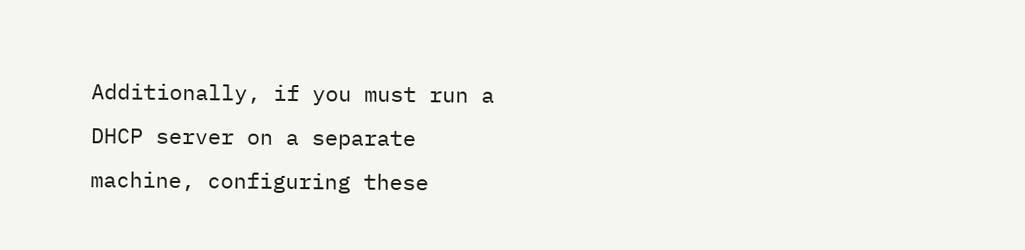Additionally, if you must run a DHCP server on a separate machine, configuring these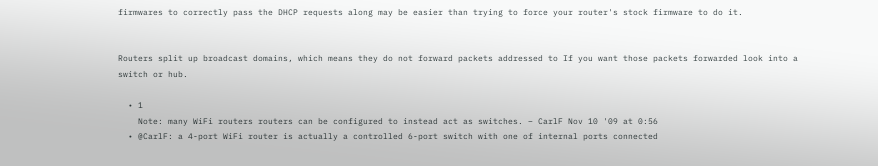firmwares to correctly pass the DHCP requests along may be easier than trying to force your router's stock firmware to do it.


Routers split up broadcast domains, which means they do not forward packets addressed to If you want those packets forwarded look into a switch or hub.

  • 1
    Note: many WiFi routers routers can be configured to instead act as switches. – CarlF Nov 10 '09 at 0:56
  • @CarlF: a 4-port WiFi router is actually a controlled 6-port switch with one of internal ports connected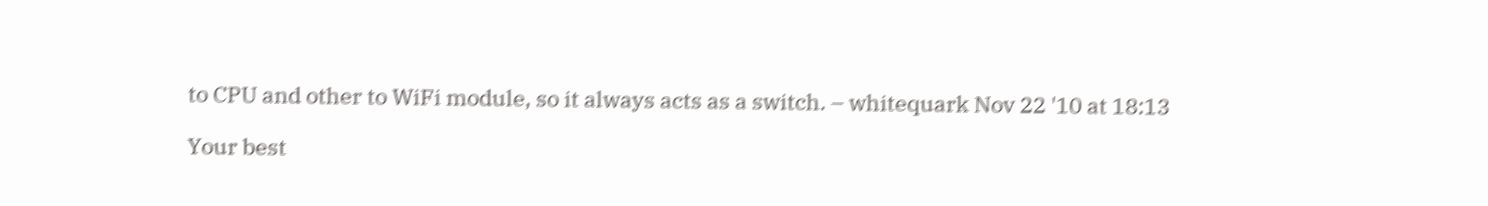to CPU and other to WiFi module, so it always acts as a switch. – whitequark Nov 22 '10 at 18:13

Your best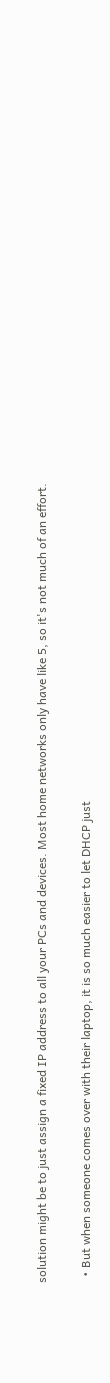solution might be to just assign a fixed IP address to all your PCs and devices. Most home networks only have like 5, so it's not much of an effort.

  • But when someone comes over with their laptop, it is so much easier to let DHCP just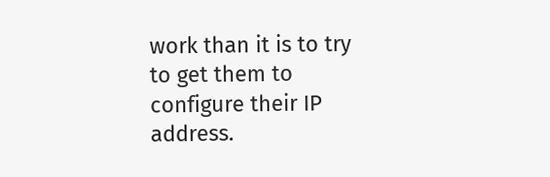work than it is to try to get them to configure their IP address.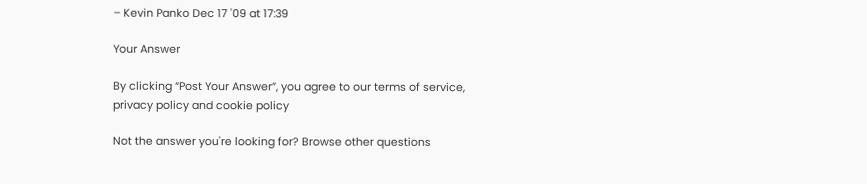– Kevin Panko Dec 17 '09 at 17:39

Your Answer

By clicking “Post Your Answer”, you agree to our terms of service, privacy policy and cookie policy

Not the answer you're looking for? Browse other questions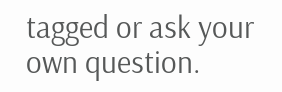tagged or ask your own question.